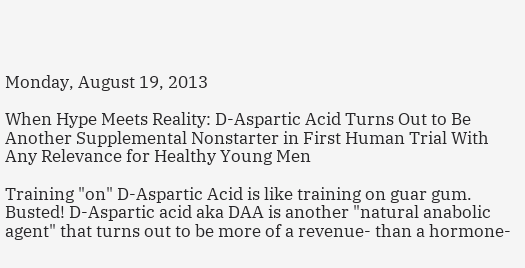Monday, August 19, 2013

When Hype Meets Reality: D-Aspartic Acid Turns Out to Be Another Supplemental Nonstarter in First Human Trial With Any Relevance for Healthy Young Men

Training "on" D-Aspartic Acid is like training on guar gum.
Busted! D-Aspartic acid aka DAA is another "natural anabolic agent" that turns out to be more of a revenue- than a hormone-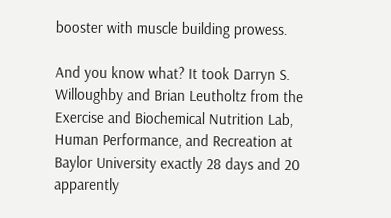booster with muscle building prowess.

And you know what? It took Darryn S. Willoughby and Brian Leutholtz from the  Exercise and Biochemical Nutrition Lab, Human Performance, and Recreation at Baylor University exactly 28 days and 20 apparently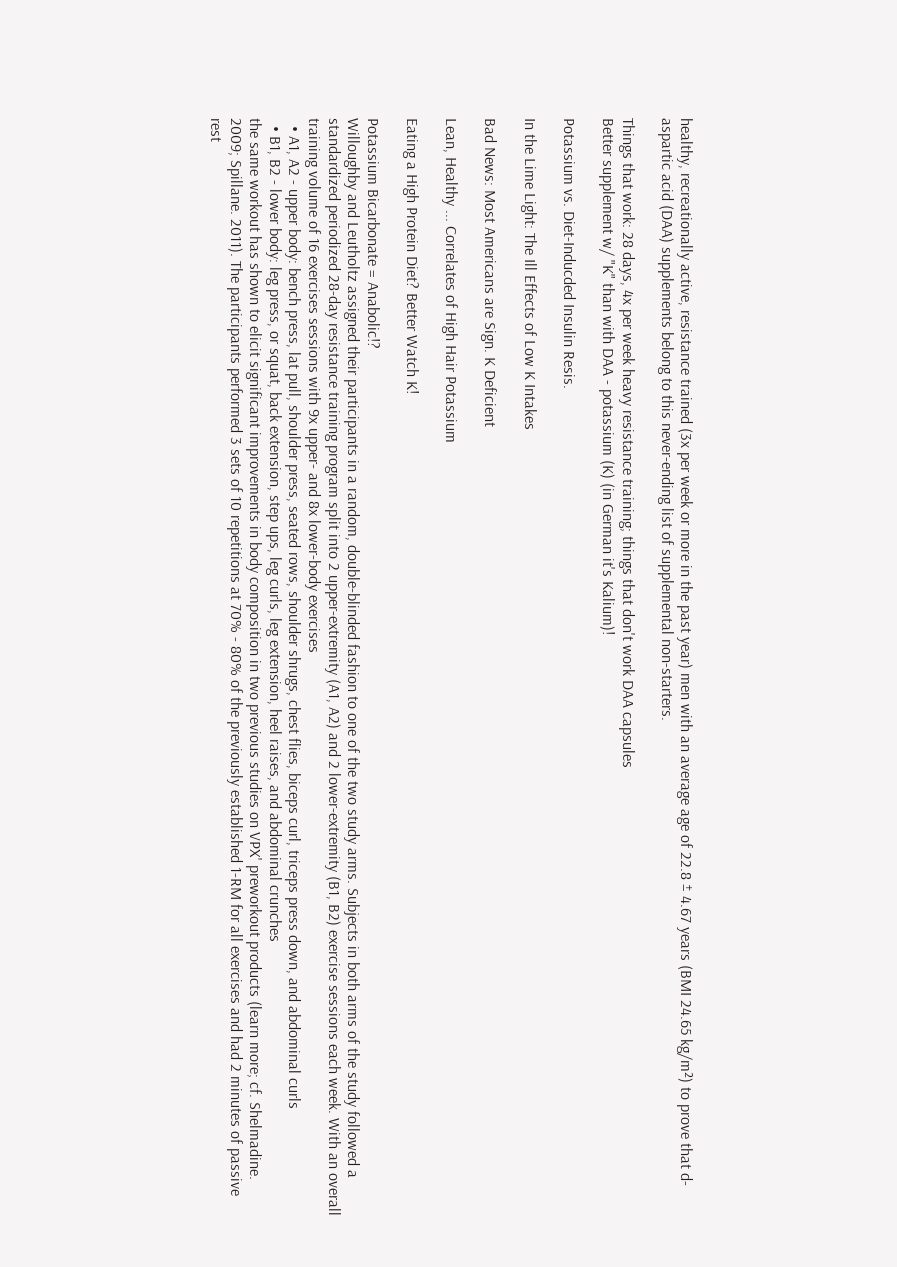healthy, recreationally active, resistance trained (3x per week or more in the past year) men with an average age of 22.8 ± 4.67 years (BMI 24.65 kg/m²) to prove that d-aspartic acid (DAA) supplements belong to this never-ending list of supplemental non-starters.

Things that work: 28 days, 4x per week heavy resistance training; things that don't work DAA capsules
Better supplement w/ "K" than with DAA - potassium (K) (in German it's Kalium)!

Potassium vs. Diet-Inducded Insulin Resis.

In the Lime Light: The Ill Effects of Low K Intakes

Bad News: Most Americans are Sign. K Deficient

Lean, Healthy ... Correlates of High Hair Potassium

Eating a High Protein Diet? Better Watch K!

Potassium Bicarbonate = Anabolic!?
Willoughby and Leutholtz assigned their participants in a random, double-blinded fashion to one of the two study arms. Subjects in both arms of the study followed a standardized periodized 28-day resistance training program split into 2 upper-extremity (A1, A2) and 2 lower-extremity (B1, B2) exercise sessions each week. With an overall training volume of 16 exercises sessions with 9x upper- and 8x lower-body exercises
  • A1, A2 - upper body: bench press, lat pull, shoulder press, seated rows, shoulder shrugs, chest flies, biceps curl, triceps press down, and abdominal curls
  • B1, B2 - lower body: leg press, or squat, back extension, step ups, leg curls, leg extension, heel raises, and abdominal crunches
the same workout has shown to elicit significant improvements in body composition in two previous studies on VPX' preworkout products (learn more; cf. Shelmadine. 2009; Spillane. 2011). The participants performed 3 sets of 10 repetitions at 70% - 80% of the previously established 1-RM for all exercises and had 2 minutes of passive rest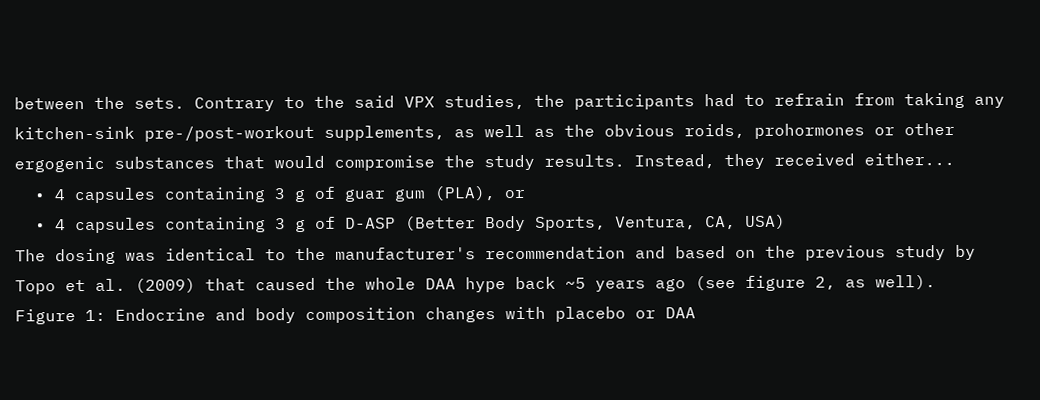between the sets. Contrary to the said VPX studies, the participants had to refrain from taking any kitchen-sink pre-/post-workout supplements, as well as the obvious roids, prohormones or other ergogenic substances that would compromise the study results. Instead, they received either...
  • 4 capsules containing 3 g of guar gum (PLA), or
  • 4 capsules containing 3 g of D-ASP (Better Body Sports, Ventura, CA, USA)
The dosing was identical to the manufacturer's recommendation and based on the previous study by Topo et al. (2009) that caused the whole DAA hype back ~5 years ago (see figure 2, as well).
Figure 1: Endocrine and body composition changes with placebo or DAA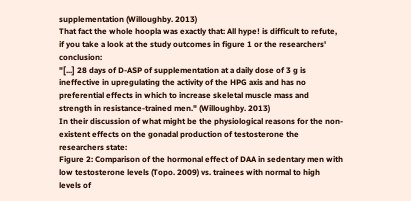supplementation (Willoughby. 2013)
That fact the whole hoopla was exactly that: All hype! is difficult to refute, if you take a look at the study outcomes in figure 1 or the researchers' conclusion:
"[...] 28 days of D-ASP of supplementation at a daily dose of 3 g is ineffective in upregulating the activity of the HPG axis and has no preferential effects in which to increase skeletal muscle mass and strength in resistance-trained men." (Willoughby. 2013)
In their discussion of what might be the physiological reasons for the non-existent effects on the gonadal production of testosterone the researchers state:
Figure 2: Comparison of the hormonal effect of DAA in sedentary men with low testosterone levels (Topo. 2009) vs. trainees with normal to high levels of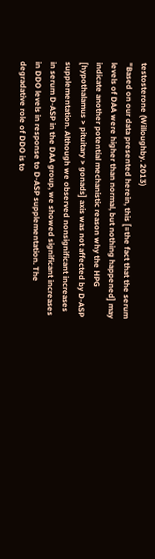testosterone (Willoughby. 2013)
"Based on our data presented herein, this [=the fact that the serum levels of DAA were higher than normal, but nothing happened] may indicate another potential mechanistic reason why the HPG [hypothalamus > pituitary > gonads] axis was not affected by D-ASP supplementation. Although we observed nonsignificant increases in serum D-ASP in the DAA group, we showed significant increases in DDO levels in response to D-ASP supplementation. The degradative role of DDO is to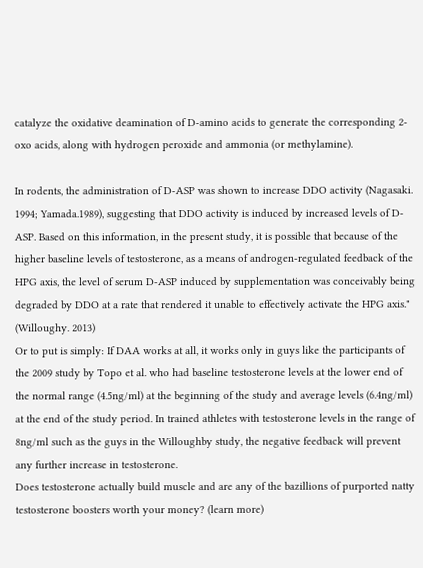catalyze the oxidative deamination of D-amino acids to generate the corresponding 2-oxo acids, along with hydrogen peroxide and ammonia (or methylamine).

In rodents, the administration of D-ASP was shown to increase DDO activity (Nagasaki. 1994; Yamada.1989), suggesting that DDO activity is induced by increased levels of D-ASP. Based on this information, in the present study, it is possible that because of the higher baseline levels of testosterone, as a means of androgen-regulated feedback of the HPG axis, the level of serum D-ASP induced by supplementation was conceivably being degraded by DDO at a rate that rendered it unable to effectively activate the HPG axis." (Willoughy. 2013)
Or to put is simply: If DAA works at all, it works only in guys like the participants of the 2009 study by Topo et al. who had baseline testosterone levels at the lower end of the normal range (4.5ng/ml) at the beginning of the study and average levels (6.4ng/ml) at the end of the study period. In trained athletes with testosterone levels in the range of 8ng/ml such as the guys in the Willoughby study, the negative feedback will prevent any further increase in testosterone.
Does testosterone actually build muscle and are any of the bazillions of purported natty testosterone boosters worth your money? (learn more)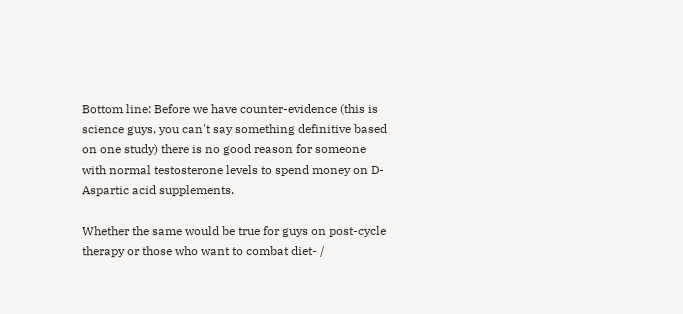Bottom line: Before we have counter-evidence (this is science guys, you can't say something definitive based on one study) there is no good reason for someone with normal testosterone levels to spend money on D-Aspartic acid supplements.

Whether the same would be true for guys on post-cycle therapy or those who want to combat diet- /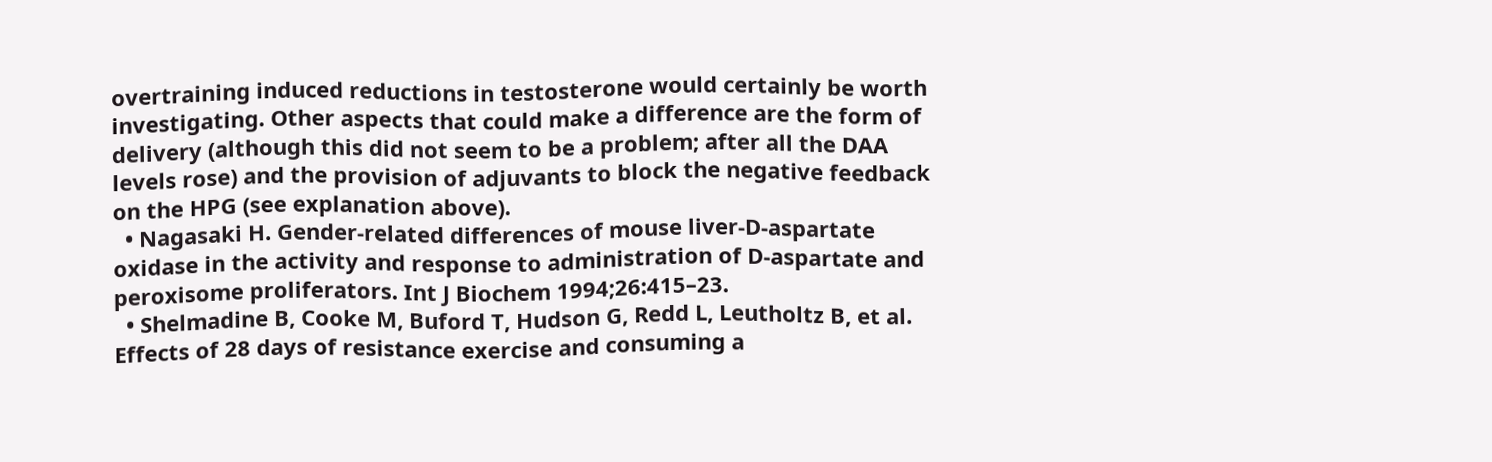overtraining induced reductions in testosterone would certainly be worth investigating. Other aspects that could make a difference are the form of delivery (although this did not seem to be a problem; after all the DAA levels rose) and the provision of adjuvants to block the negative feedback on the HPG (see explanation above).
  • Nagasaki H. Gender-related differences of mouse liver-D-aspartate oxidase in the activity and response to administration of D-aspartate and peroxisome proliferators. Int J Biochem 1994;26:415–23.
  • Shelmadine B, Cooke M, Buford T, Hudson G, Redd L, Leutholtz B, et al. Effects of 28 days of resistance exercise and consuming a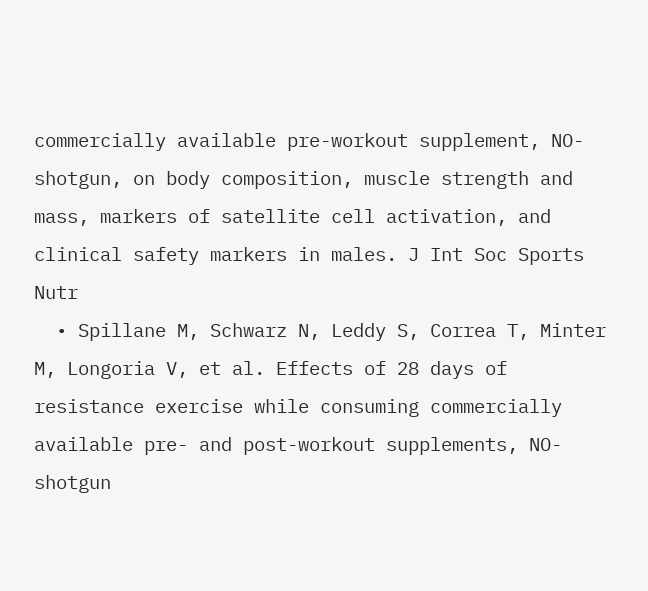commercially available pre-workout supplement, NO-shotgun, on body composition, muscle strength and mass, markers of satellite cell activation, and clinical safety markers in males. J Int Soc Sports Nutr
  • Spillane M, Schwarz N, Leddy S, Correa T, Minter M, Longoria V, et al. Effects of 28 days of resistance exercise while consuming commercially available pre- and post-workout supplements, NO-shotgun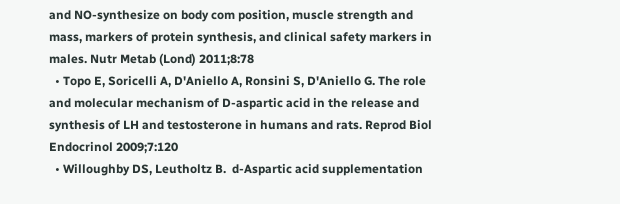and NO-synthesize on body com position, muscle strength and mass, markers of protein synthesis, and clinical safety markers in males. Nutr Metab (Lond) 2011;8:78
  • Topo E, Soricelli A, D'Aniello A, Ronsini S, D'Aniello G. The role and molecular mechanism of D-aspartic acid in the release and synthesis of LH and testosterone in humans and rats. Reprod Biol Endocrinol 2009;7:120
  • Willoughby DS, Leutholtz B.  d-Aspartic acid supplementation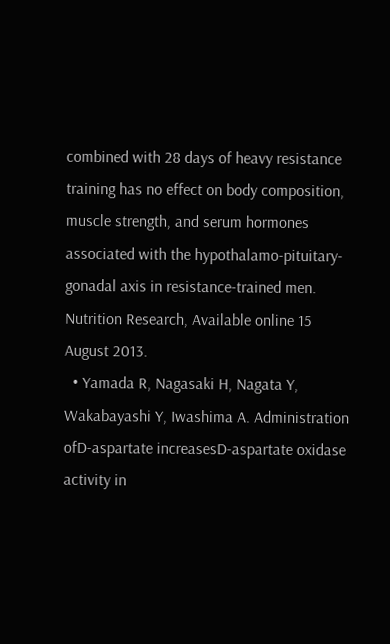combined with 28 days of heavy resistance training has no effect on body composition, muscle strength, and serum hormones associated with the hypothalamo-pituitary-gonadal axis in resistance-trained men.  Nutrition Research, Available online 15 August 2013.
  • Yamada R, Nagasaki H, Nagata Y, Wakabayashi Y, Iwashima A. Administration ofD-aspartate increasesD-aspartate oxidase activity in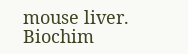mouse liver. Biochim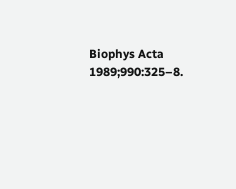Biophys Acta 1989;990:325–8.